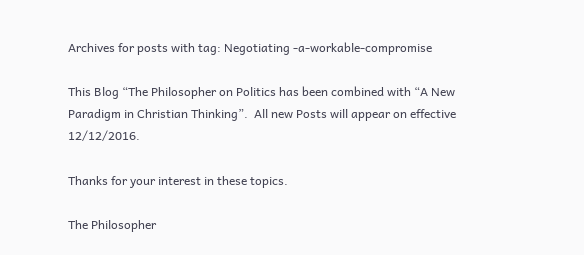Archives for posts with tag: Negotiating -a-workable-compromise

This Blog “The Philosopher on Politics has been combined with “A New Paradigm in Christian Thinking”.  All new Posts will appear on effective 12/12/2016.

Thanks for your interest in these topics.

The Philosopher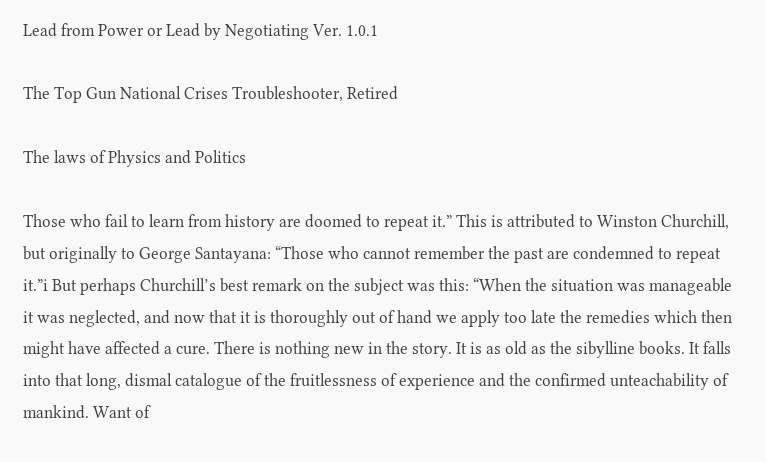Lead from Power or Lead by Negotiating Ver. 1.0.1

The Top Gun National Crises Troubleshooter, Retired

The laws of Physics and Politics

Those who fail to learn from history are doomed to repeat it.” This is attributed to Winston Churchill, but originally to George Santayana: “Those who cannot remember the past are condemned to repeat it.”i But perhaps Churchill’s best remark on the subject was this: “When the situation was manageable it was neglected, and now that it is thoroughly out of hand we apply too late the remedies which then might have affected a cure. There is nothing new in the story. It is as old as the sibylline books. It falls into that long, dismal catalogue of the fruitlessness of experience and the confirmed unteachability of mankind. Want of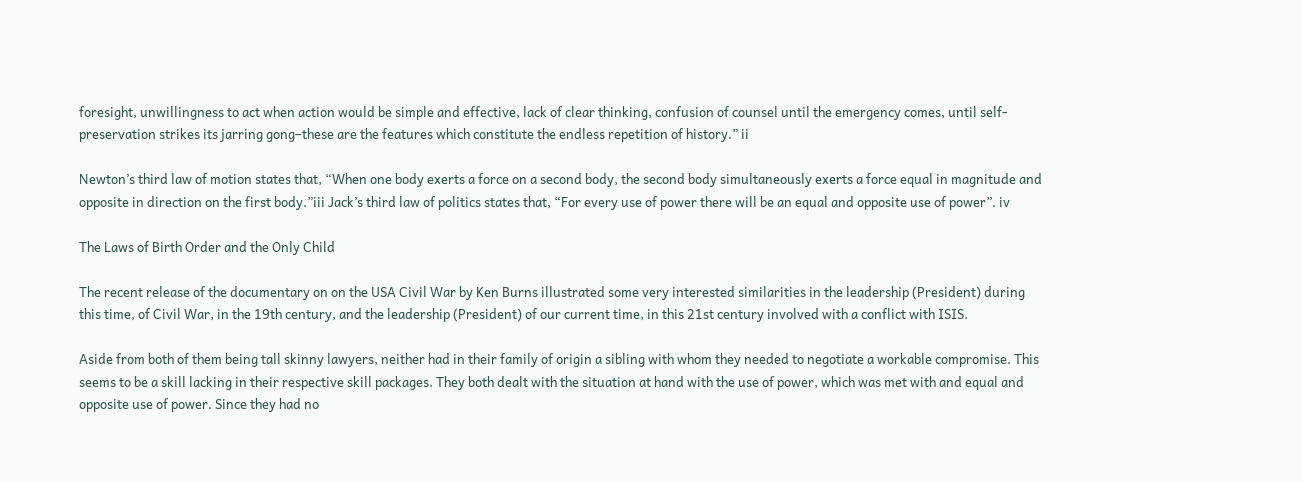foresight, unwillingness to act when action would be simple and effective, lack of clear thinking, confusion of counsel until the emergency comes, until self-preservation strikes its jarring gong–these are the features which constitute the endless repetition of history.” ii

Newton’s third law of motion states that, “When one body exerts a force on a second body, the second body simultaneously exerts a force equal in magnitude and opposite in direction on the first body.”iii Jack’s third law of politics states that, “For every use of power there will be an equal and opposite use of power”. iv

The Laws of Birth Order and the Only Child

The recent release of the documentary on on the USA Civil War by Ken Burns illustrated some very interested similarities in the leadership (President) during this time, of Civil War, in the 19th century, and the leadership (President) of our current time, in this 21st century involved with a conflict with ISIS.

Aside from both of them being tall skinny lawyers, neither had in their family of origin a sibling with whom they needed to negotiate a workable compromise. This seems to be a skill lacking in their respective skill packages. They both dealt with the situation at hand with the use of power, which was met with and equal and opposite use of power. Since they had no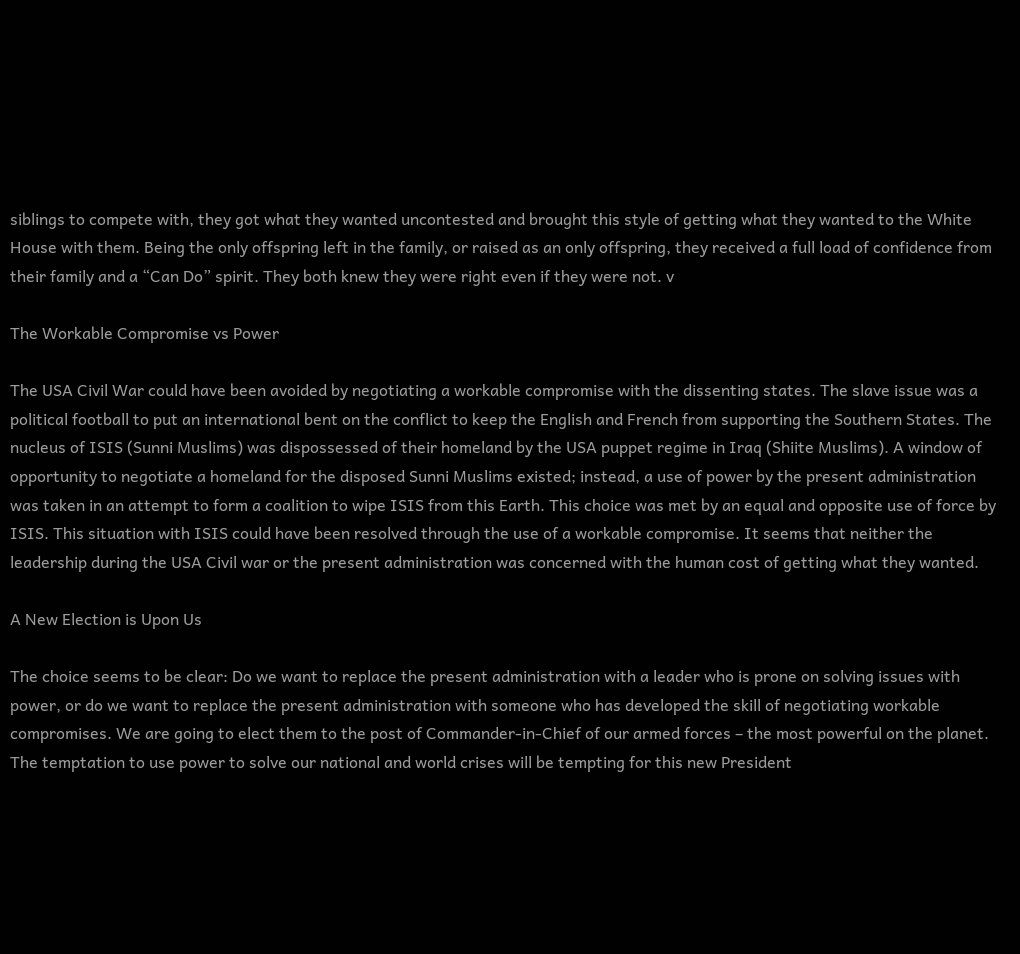siblings to compete with, they got what they wanted uncontested and brought this style of getting what they wanted to the White House with them. Being the only offspring left in the family, or raised as an only offspring, they received a full load of confidence from their family and a “Can Do” spirit. They both knew they were right even if they were not. v

The Workable Compromise vs Power

The USA Civil War could have been avoided by negotiating a workable compromise with the dissenting states. The slave issue was a political football to put an international bent on the conflict to keep the English and French from supporting the Southern States. The nucleus of ISIS (Sunni Muslims) was dispossessed of their homeland by the USA puppet regime in Iraq (Shiite Muslims). A window of opportunity to negotiate a homeland for the disposed Sunni Muslims existed; instead, a use of power by the present administration was taken in an attempt to form a coalition to wipe ISIS from this Earth. This choice was met by an equal and opposite use of force by ISIS. This situation with ISIS could have been resolved through the use of a workable compromise. It seems that neither the leadership during the USA Civil war or the present administration was concerned with the human cost of getting what they wanted.

A New Election is Upon Us

The choice seems to be clear: Do we want to replace the present administration with a leader who is prone on solving issues with power, or do we want to replace the present administration with someone who has developed the skill of negotiating workable compromises. We are going to elect them to the post of Commander-in-Chief of our armed forces – the most powerful on the planet. The temptation to use power to solve our national and world crises will be tempting for this new President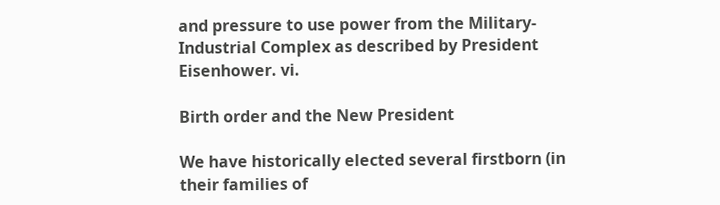and pressure to use power from the Military-Industrial Complex as described by President Eisenhower. vi.

Birth order and the New President

We have historically elected several firstborn (in their families of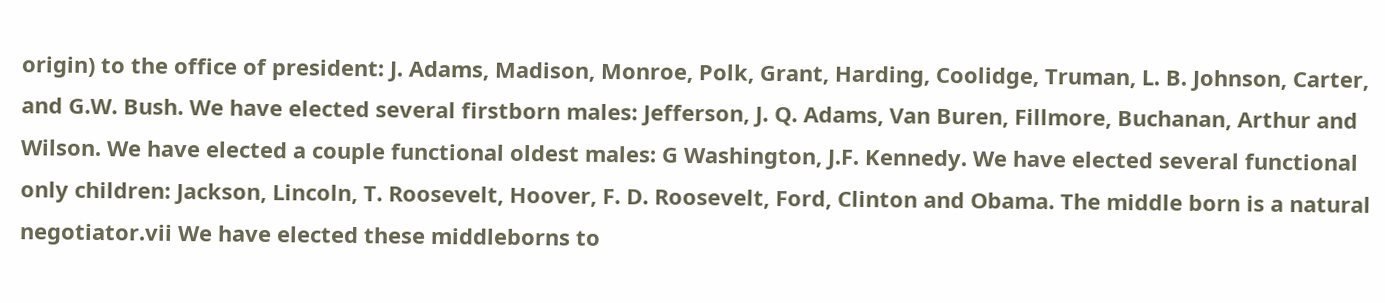origin) to the office of president: J. Adams, Madison, Monroe, Polk, Grant, Harding, Coolidge, Truman, L. B. Johnson, Carter, and G.W. Bush. We have elected several firstborn males: Jefferson, J. Q. Adams, Van Buren, Fillmore, Buchanan, Arthur and Wilson. We have elected a couple functional oldest males: G Washington, J.F. Kennedy. We have elected several functional only children: Jackson, Lincoln, T. Roosevelt, Hoover, F. D. Roosevelt, Ford, Clinton and Obama. The middle born is a natural negotiator.vii We have elected these middleborns to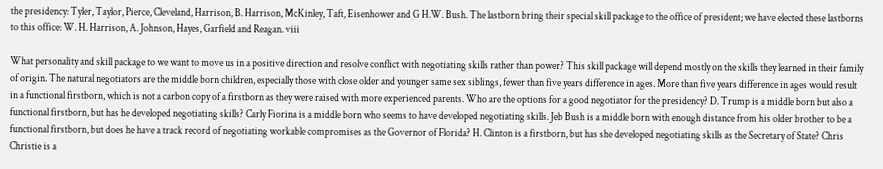the presidency: Tyler, Taylor, Pierce, Cleveland, Harrison, B. Harrison, McKinley, Taft, Eisenhower and G H.W. Bush. The lastborn bring their special skill package to the office of president; we have elected these lastborns to this office: W. H. Harrison, A. Johnson, Hayes, Garfield and Reagan. viii

What personality and skill package to we want to move us in a positive direction and resolve conflict with negotiating skills rather than power? This skill package will depend mostly on the skills they learned in their family of origin. The natural negotiators are the middle born children, especially those with close older and younger same sex siblings, fewer than five years difference in ages. More than five years difference in ages would result in a functional firstborn, which is not a carbon copy of a firstborn as they were raised with more experienced parents. Who are the options for a good negotiator for the presidency? D. Trump is a middle born but also a functional firstborn, but has he developed negotiating skills? Carly Fiorina is a middle born who seems to have developed negotiating skills. Jeb Bush is a middle born with enough distance from his older brother to be a functional firstborn, but does he have a track record of negotiating workable compromises as the Governor of Florida? H. Clinton is a firstborn, but has she developed negotiating skills as the Secretary of State? Chris Christie is a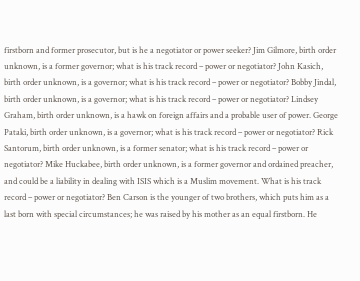firstborn and former prosecutor, but is he a negotiator or power seeker? Jim Gilmore, birth order unknown, is a former governor; what is his track record – power or negotiator? John Kasich, birth order unknown, is a governor; what is his track record – power or negotiator? Bobby Jindal, birth order unknown, is a governor; what is his track record – power or negotiator? Lindsey Graham, birth order unknown, is a hawk on foreign affairs and a probable user of power. George Pataki, birth order unknown, is a governor; what is his track record – power or negotiator? Rick Santorum, birth order unknown, is a former senator; what is his track record – power or negotiator? Mike Huckabee, birth order unknown, is a former governor and ordained preacher, and could be a liability in dealing with ISIS which is a Muslim movement. What is his track record – power or negotiator? Ben Carson is the younger of two brothers, which puts him as a last born with special circumstances; he was raised by his mother as an equal firstborn. He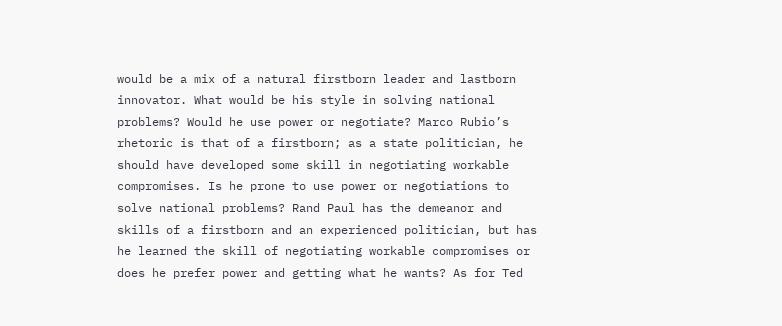would be a mix of a natural firstborn leader and lastborn innovator. What would be his style in solving national problems? Would he use power or negotiate? Marco Rubio’s rhetoric is that of a firstborn; as a state politician, he should have developed some skill in negotiating workable compromises. Is he prone to use power or negotiations to solve national problems? Rand Paul has the demeanor and skills of a firstborn and an experienced politician, but has he learned the skill of negotiating workable compromises or does he prefer power and getting what he wants? As for Ted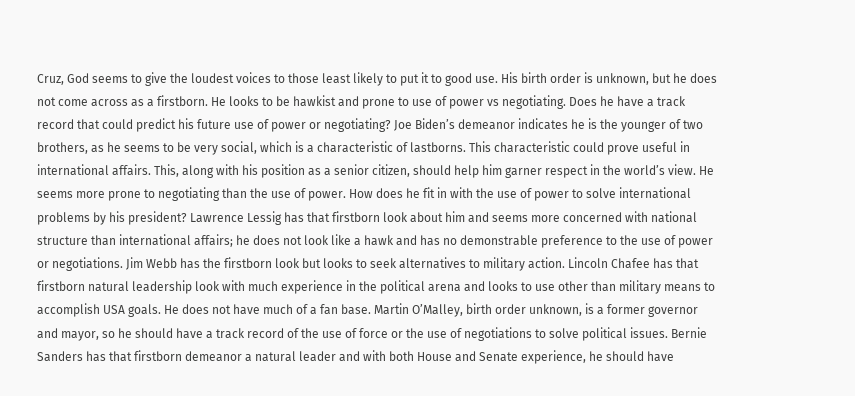Cruz, God seems to give the loudest voices to those least likely to put it to good use. His birth order is unknown, but he does not come across as a firstborn. He looks to be hawkist and prone to use of power vs negotiating. Does he have a track record that could predict his future use of power or negotiating? Joe Biden’s demeanor indicates he is the younger of two brothers, as he seems to be very social, which is a characteristic of lastborns. This characteristic could prove useful in international affairs. This, along with his position as a senior citizen, should help him garner respect in the world’s view. He seems more prone to negotiating than the use of power. How does he fit in with the use of power to solve international problems by his president? Lawrence Lessig has that firstborn look about him and seems more concerned with national structure than international affairs; he does not look like a hawk and has no demonstrable preference to the use of power or negotiations. Jim Webb has the firstborn look but looks to seek alternatives to military action. Lincoln Chafee has that firstborn natural leadership look with much experience in the political arena and looks to use other than military means to accomplish USA goals. He does not have much of a fan base. Martin O’Malley, birth order unknown, is a former governor and mayor, so he should have a track record of the use of force or the use of negotiations to solve political issues. Bernie Sanders has that firstborn demeanor a natural leader and with both House and Senate experience, he should have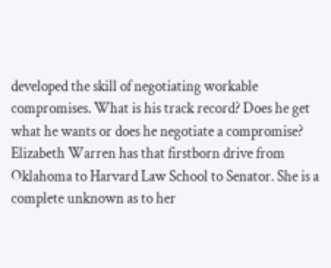developed the skill of negotiating workable compromises. What is his track record? Does he get what he wants or does he negotiate a compromise? Elizabeth Warren has that firstborn drive from Oklahoma to Harvard Law School to Senator. She is a complete unknown as to her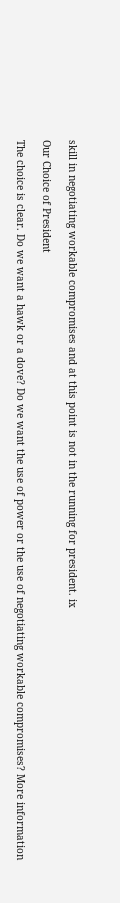skill in negotiating workable compromises and at this point is not in the running for president. ix

Our Choice of President

The choice is clear. Do we want a hawk or a dove? Do we want the use of power or the use of negotiating workable compromises? More information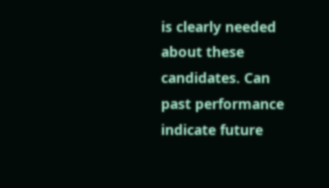is clearly needed about these candidates. Can past performance indicate future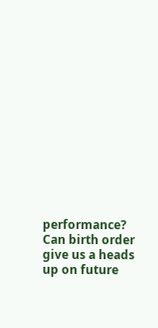performance? Can birth order give us a heads up on future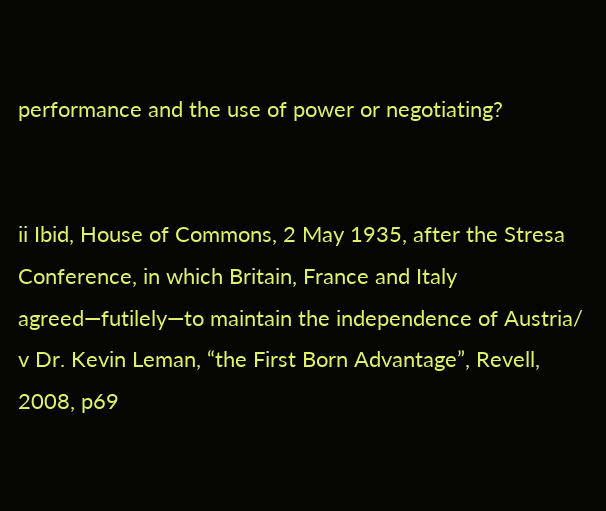performance and the use of power or negotiating?


ii Ibid, House of Commons, 2 May 1935, after the Stresa Conference, in which Britain, France and Italy agreed—futilely—to maintain the independence of Austria/
v Dr. Kevin Leman, “the First Born Advantage”, Revell, 2008, p69